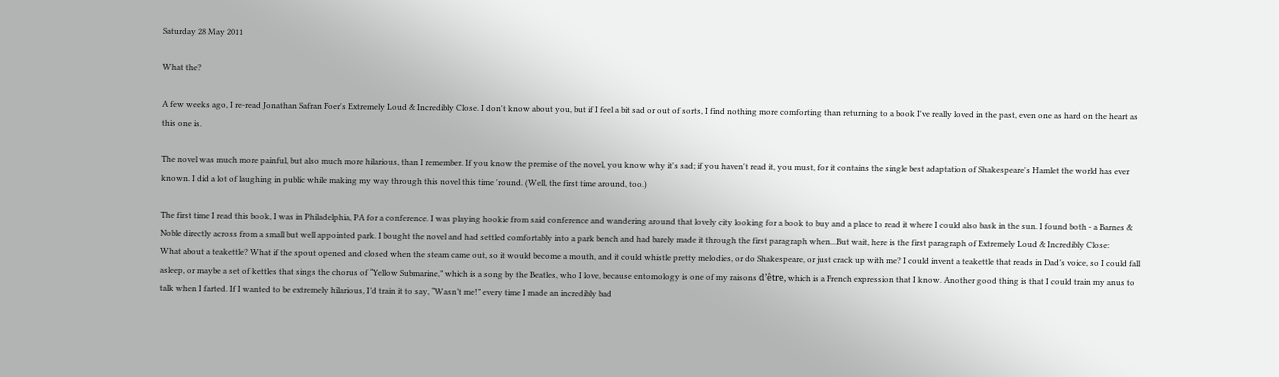Saturday 28 May 2011

What the?

A few weeks ago, I re-read Jonathan Safran Foer's Extremely Loud & Incredibly Close. I don't know about you, but if I feel a bit sad or out of sorts, I find nothing more comforting than returning to a book I've really loved in the past, even one as hard on the heart as this one is.

The novel was much more painful, but also much more hilarious, than I remember. If you know the premise of the novel, you know why it's sad; if you haven't read it, you must, for it contains the single best adaptation of Shakespeare's Hamlet the world has ever known. I did a lot of laughing in public while making my way through this novel this time 'round. (Well, the first time around, too.)

The first time I read this book, I was in Philadelphia, PA for a conference. I was playing hookie from said conference and wandering around that lovely city looking for a book to buy and a place to read it where I could also bask in the sun. I found both - a Barnes & Noble directly across from a small but well appointed park. I bought the novel and had settled comfortably into a park bench and had barely made it through the first paragraph when...But wait, here is the first paragraph of Extremely Loud & Incredibly Close:
What about a teakettle? What if the spout opened and closed when the steam came out, so it would become a mouth, and it could whistle pretty melodies, or do Shakespeare, or just crack up with me? I could invent a teakettle that reads in Dad’s voice, so I could fall asleep, or maybe a set of kettles that sings the chorus of “Yellow Submarine,” which is a song by the Beatles, who I love, because entomology is one of my raisons d’être, which is a French expression that I know. Another good thing is that I could train my anus to talk when I farted. If I wanted to be extremely hilarious, I’d train it to say, “Wasn’t me!” every time I made an incredibly bad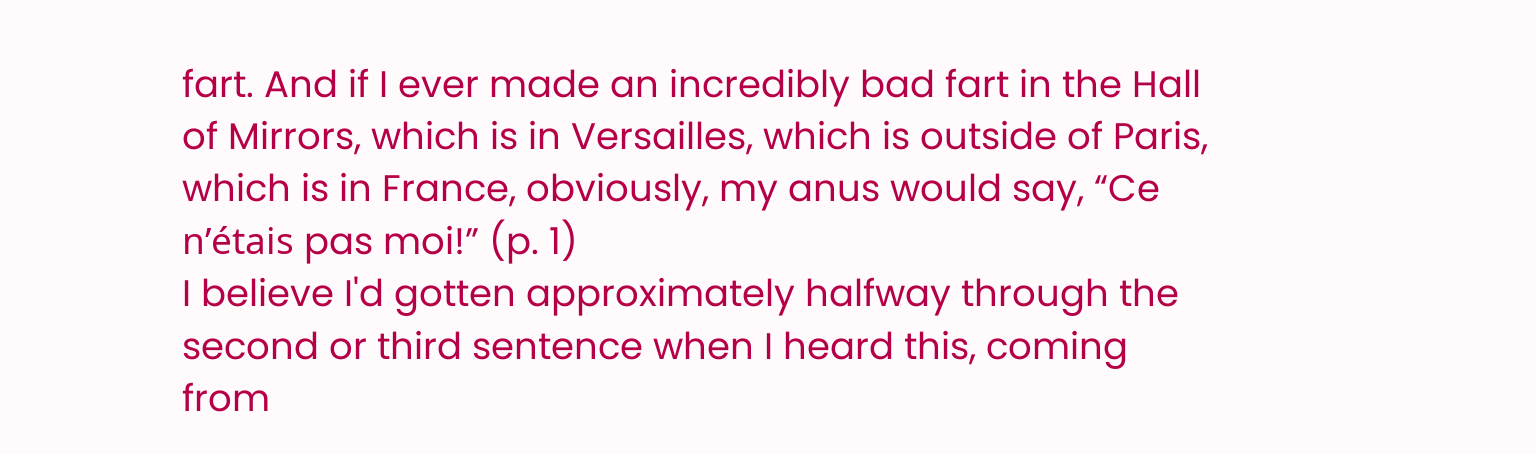fart. And if I ever made an incredibly bad fart in the Hall of Mirrors, which is in Versailles, which is outside of Paris, which is in France, obviously, my anus would say, “Ce n’étais pas moi!” (p. 1)
I believe I'd gotten approximately halfway through the second or third sentence when I heard this, coming from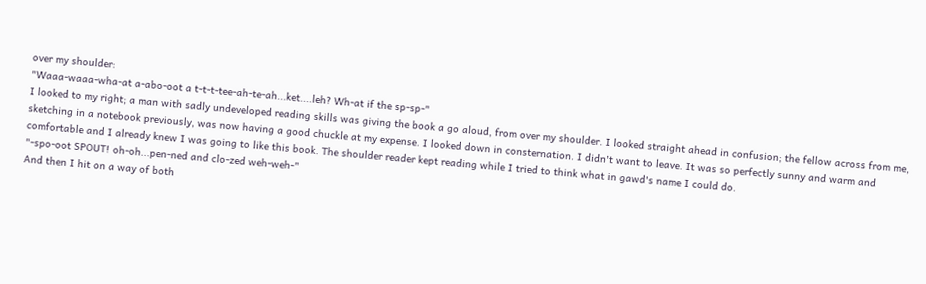over my shoulder:
"Waaa-waaa-wha-at a-abo-oot a t-t-t-tee-ah-te-ah...ket....leh? Wh-at if the sp-sp-"
I looked to my right; a man with sadly undeveloped reading skills was giving the book a go aloud, from over my shoulder. I looked straight ahead in confusion; the fellow across from me, sketching in a notebook previously, was now having a good chuckle at my expense. I looked down in consternation. I didn't want to leave. It was so perfectly sunny and warm and comfortable and I already knew I was going to like this book. The shoulder reader kept reading while I tried to think what in gawd's name I could do.
"-spo-oot SPOUT! oh-oh...pen-ned and clo-zed weh-weh-"
And then I hit on a way of both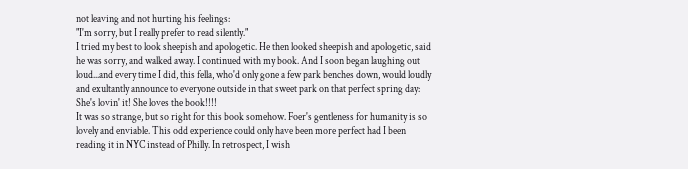not leaving and not hurting his feelings:
"I'm sorry, but I really prefer to read silently."
I tried my best to look sheepish and apologetic. He then looked sheepish and apologetic, said he was sorry, and walked away. I continued with my book. And I soon began laughing out loud...and every time I did, this fella, who'd only gone a few park benches down, would loudly and exultantly announce to everyone outside in that sweet park on that perfect spring day:
She's lovin' it! She loves the book!!!!
It was so strange, but so right for this book somehow. Foer's gentleness for humanity is so lovely and enviable. This odd experience could only have been more perfect had I been reading it in NYC instead of Philly. In retrospect, I wish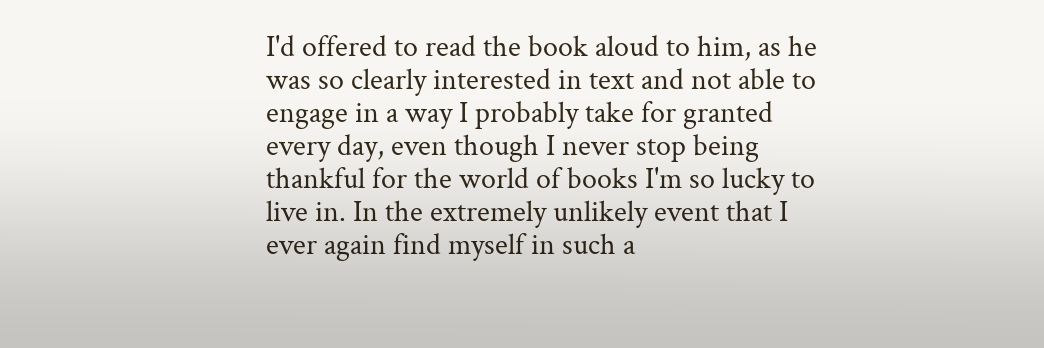I'd offered to read the book aloud to him, as he was so clearly interested in text and not able to engage in a way I probably take for granted every day, even though I never stop being thankful for the world of books I'm so lucky to live in. In the extremely unlikely event that I ever again find myself in such a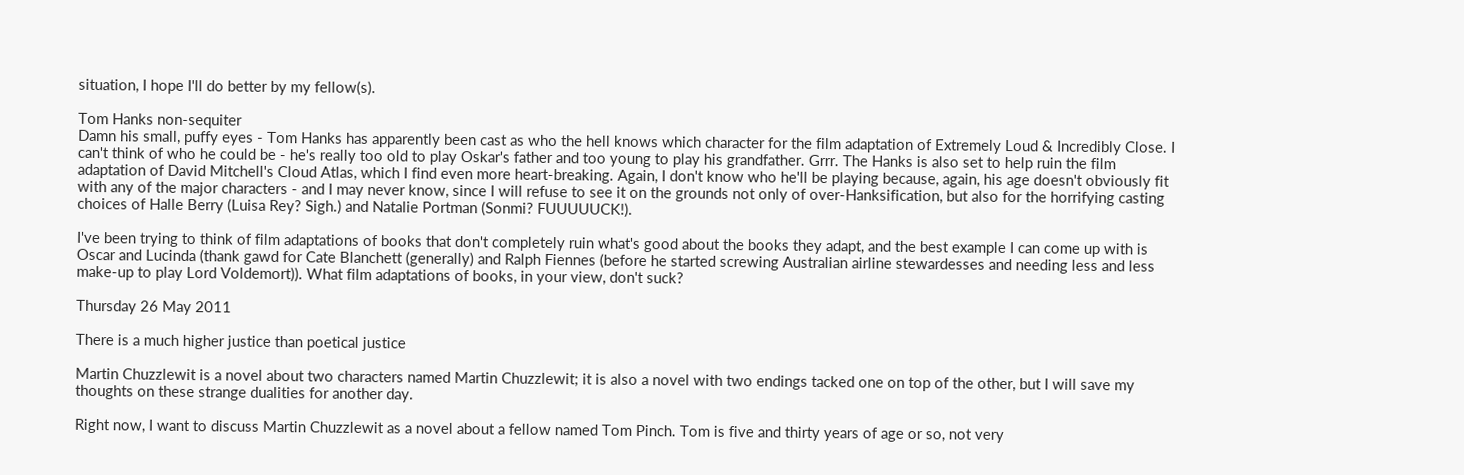situation, I hope I'll do better by my fellow(s).

Tom Hanks non-sequiter
Damn his small, puffy eyes - Tom Hanks has apparently been cast as who the hell knows which character for the film adaptation of Extremely Loud & Incredibly Close. I can't think of who he could be - he's really too old to play Oskar's father and too young to play his grandfather. Grrr. The Hanks is also set to help ruin the film adaptation of David Mitchell's Cloud Atlas, which I find even more heart-breaking. Again, I don't know who he'll be playing because, again, his age doesn't obviously fit with any of the major characters - and I may never know, since I will refuse to see it on the grounds not only of over-Hanksification, but also for the horrifying casting choices of Halle Berry (Luisa Rey? Sigh.) and Natalie Portman (Sonmi? FUUUUUCK!).

I've been trying to think of film adaptations of books that don't completely ruin what's good about the books they adapt, and the best example I can come up with is Oscar and Lucinda (thank gawd for Cate Blanchett (generally) and Ralph Fiennes (before he started screwing Australian airline stewardesses and needing less and less make-up to play Lord Voldemort)). What film adaptations of books, in your view, don't suck?

Thursday 26 May 2011

There is a much higher justice than poetical justice

Martin Chuzzlewit is a novel about two characters named Martin Chuzzlewit; it is also a novel with two endings tacked one on top of the other, but I will save my thoughts on these strange dualities for another day.

Right now, I want to discuss Martin Chuzzlewit as a novel about a fellow named Tom Pinch. Tom is five and thirty years of age or so, not very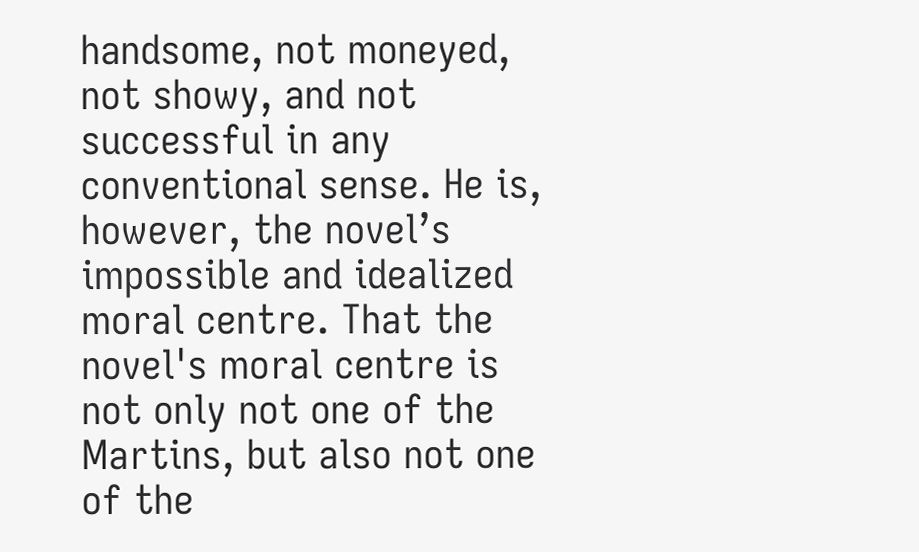handsome, not moneyed, not showy, and not successful in any conventional sense. He is, however, the novel’s impossible and idealized moral centre. That the novel's moral centre is not only not one of the Martins, but also not one of the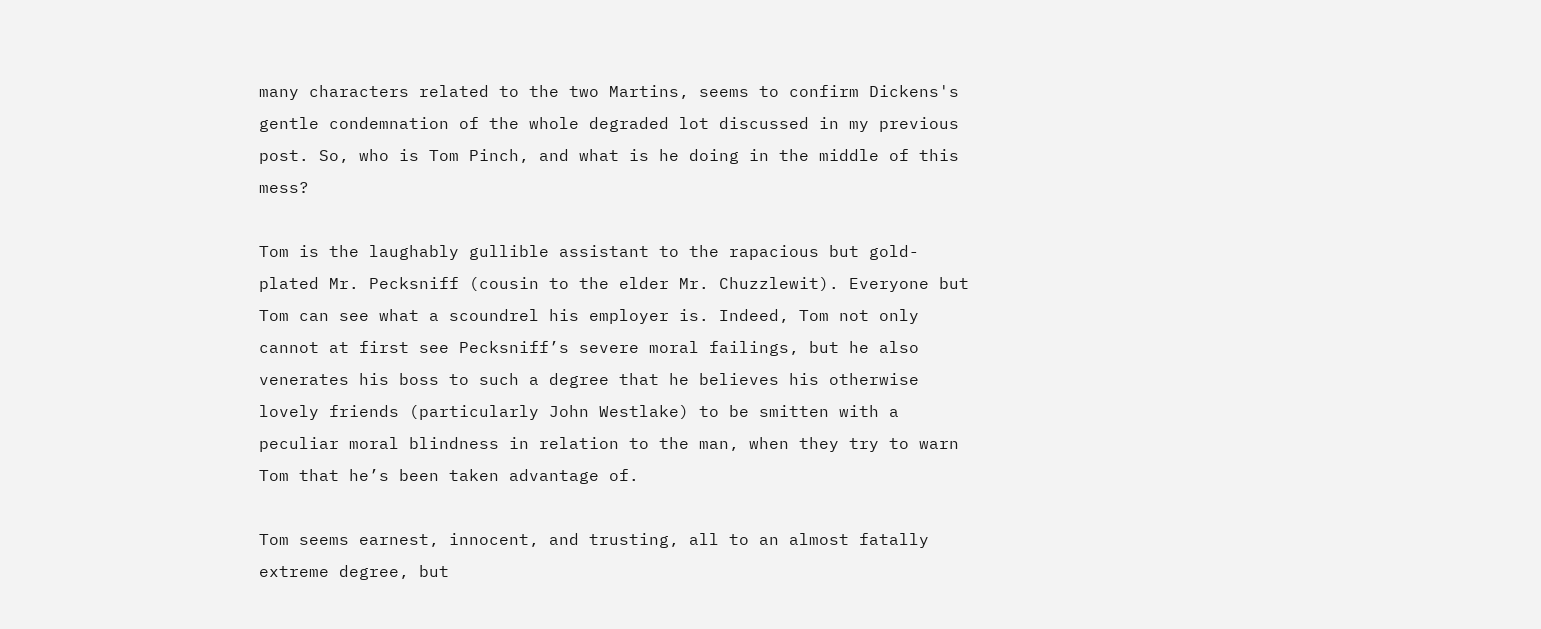many characters related to the two Martins, seems to confirm Dickens's gentle condemnation of the whole degraded lot discussed in my previous post. So, who is Tom Pinch, and what is he doing in the middle of this mess?

Tom is the laughably gullible assistant to the rapacious but gold-plated Mr. Pecksniff (cousin to the elder Mr. Chuzzlewit). Everyone but Tom can see what a scoundrel his employer is. Indeed, Tom not only cannot at first see Pecksniff’s severe moral failings, but he also venerates his boss to such a degree that he believes his otherwise lovely friends (particularly John Westlake) to be smitten with a peculiar moral blindness in relation to the man, when they try to warn Tom that he’s been taken advantage of.

Tom seems earnest, innocent, and trusting, all to an almost fatally extreme degree, but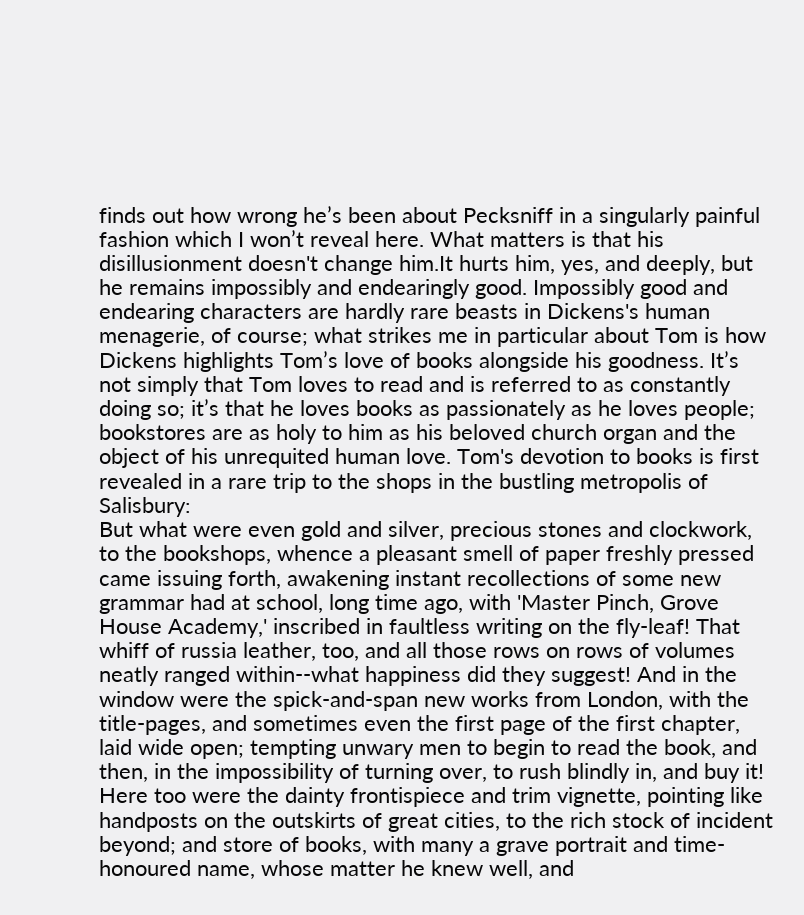finds out how wrong he’s been about Pecksniff in a singularly painful fashion which I won’t reveal here. What matters is that his disillusionment doesn't change him.It hurts him, yes, and deeply, but he remains impossibly and endearingly good. Impossibly good and endearing characters are hardly rare beasts in Dickens's human menagerie, of course; what strikes me in particular about Tom is how Dickens highlights Tom’s love of books alongside his goodness. It’s not simply that Tom loves to read and is referred to as constantly doing so; it’s that he loves books as passionately as he loves people; bookstores are as holy to him as his beloved church organ and the object of his unrequited human love. Tom's devotion to books is first revealed in a rare trip to the shops in the bustling metropolis of Salisbury:
But what were even gold and silver, precious stones and clockwork, to the bookshops, whence a pleasant smell of paper freshly pressed came issuing forth, awakening instant recollections of some new grammar had at school, long time ago, with 'Master Pinch, Grove House Academy,' inscribed in faultless writing on the fly-leaf! That whiff of russia leather, too, and all those rows on rows of volumes neatly ranged within--what happiness did they suggest! And in the window were the spick-and-span new works from London, with the title-pages, and sometimes even the first page of the first chapter, laid wide open; tempting unwary men to begin to read the book, and then, in the impossibility of turning over, to rush blindly in, and buy it! Here too were the dainty frontispiece and trim vignette, pointing like handposts on the outskirts of great cities, to the rich stock of incident beyond; and store of books, with many a grave portrait and time-honoured name, whose matter he knew well, and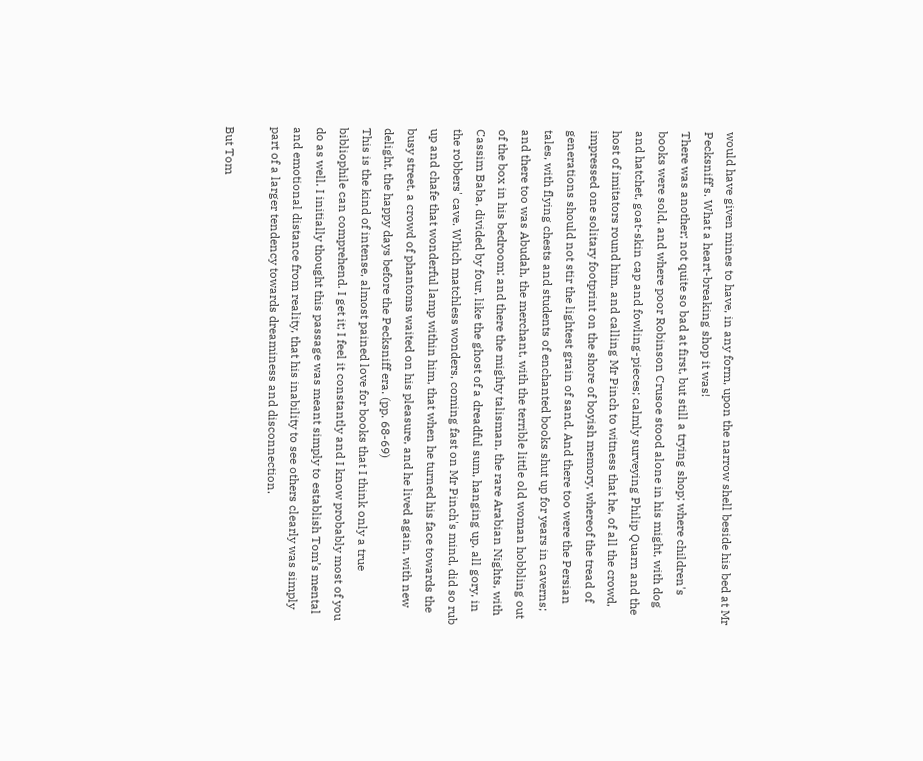would have given mines to have, in any form, upon the narrow shell beside his bed at Mr Pecksniff's. What a heart-breaking shop it was!
There was another; not quite so bad at first, but still a trying shop; where children's books were sold, and where poor Robinson Crusoe stood alone in his might, with dog and hatchet, goat-skin cap and fowling-pieces; calmly surveying Philip Quarn and the host of imitators round him, and calling Mr Pinch to witness that he, of all the crowd, impressed one solitary footprint on the shore of boyish memory, whereof the tread of generations should not stir the lightest grain of sand. And there too were the Persian tales, with flying chests and students of enchanted books shut up for years in caverns; and there too was Abudah, the merchant, with the terrible little old woman hobbling out of the box in his bedroom; and there the mighty talisman, the rare Arabian Nights, with Cassim Baba, divided by four, like the ghost of a dreadful sum, hanging up, all gory, in the robbers' cave. Which matchless wonders, coming fast on Mr Pinch's mind, did so rub up and chafe that wonderful lamp within him, that when he turned his face towards the busy street, a crowd of phantoms waited on his pleasure, and he lived again, with new delight, the happy days before the Pecksniff era. (pp. 68-69)
This is the kind of intense, almost pained love for books that I think only a true bibliophile can comprehend. I get it; I feel it constantly and I know probably most of you do as well. I initially thought this passage was meant simply to establish Tom’s mental and emotional distance from reality, that his inability to see others clearly was simply part of a larger tendency towards dreaminess and disconnection.

But Tom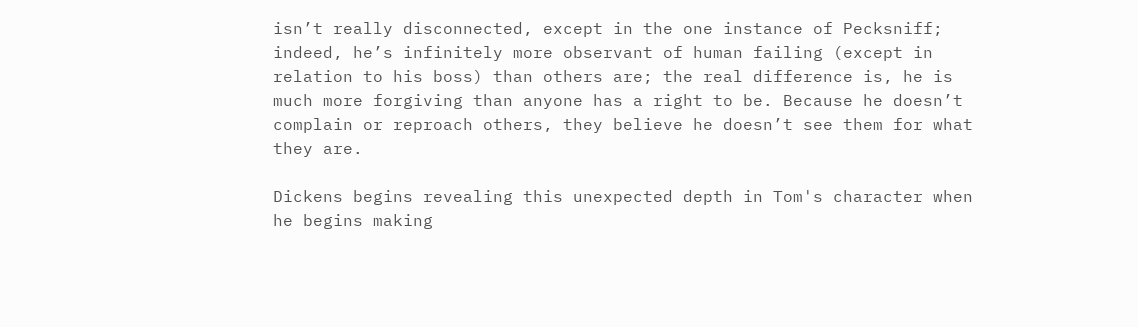isn’t really disconnected, except in the one instance of Pecksniff; indeed, he’s infinitely more observant of human failing (except in relation to his boss) than others are; the real difference is, he is much more forgiving than anyone has a right to be. Because he doesn’t complain or reproach others, they believe he doesn’t see them for what they are.

Dickens begins revealing this unexpected depth in Tom's character when he begins making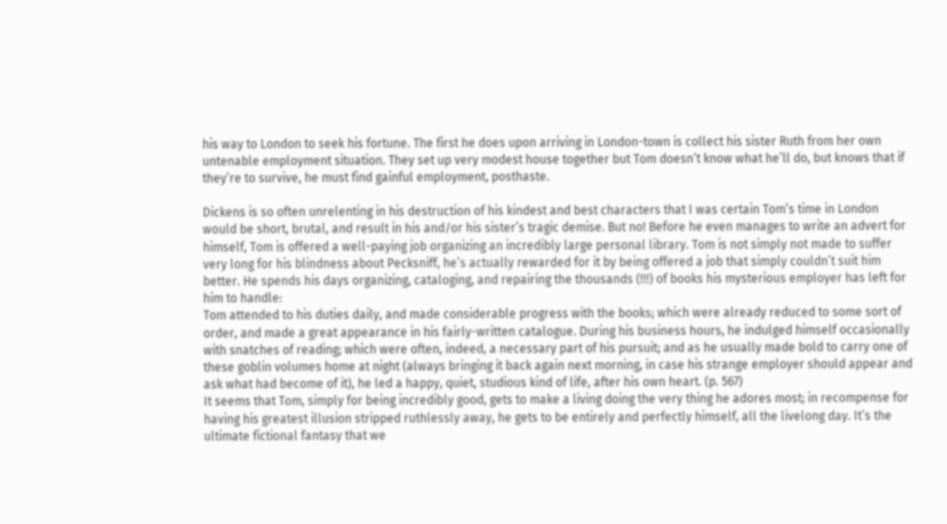his way to London to seek his fortune. The first he does upon arriving in London-town is collect his sister Ruth from her own untenable employment situation. They set up very modest house together but Tom doesn’t know what he’ll do, but knows that if they’re to survive, he must find gainful employment, posthaste.

Dickens is so often unrelenting in his destruction of his kindest and best characters that I was certain Tom’s time in London would be short, brutal, and result in his and/or his sister’s tragic demise. But no! Before he even manages to write an advert for himself, Tom is offered a well-paying job organizing an incredibly large personal library. Tom is not simply not made to suffer very long for his blindness about Pecksniff, he’s actually rewarded for it by being offered a job that simply couldn’t suit him better. He spends his days organizing, cataloging, and repairing the thousands (!!!) of books his mysterious employer has left for him to handle:
Tom attended to his duties daily, and made considerable progress with the books; which were already reduced to some sort of order, and made a great appearance in his fairly-written catalogue. During his business hours, he indulged himself occasionally with snatches of reading; which were often, indeed, a necessary part of his pursuit; and as he usually made bold to carry one of these goblin volumes home at night (always bringing it back again next morning, in case his strange employer should appear and ask what had become of it), he led a happy, quiet, studious kind of life, after his own heart. (p. 567)
It seems that Tom, simply for being incredibly good, gets to make a living doing the very thing he adores most; in recompense for having his greatest illusion stripped ruthlessly away, he gets to be entirely and perfectly himself, all the livelong day. It’s the ultimate fictional fantasy that we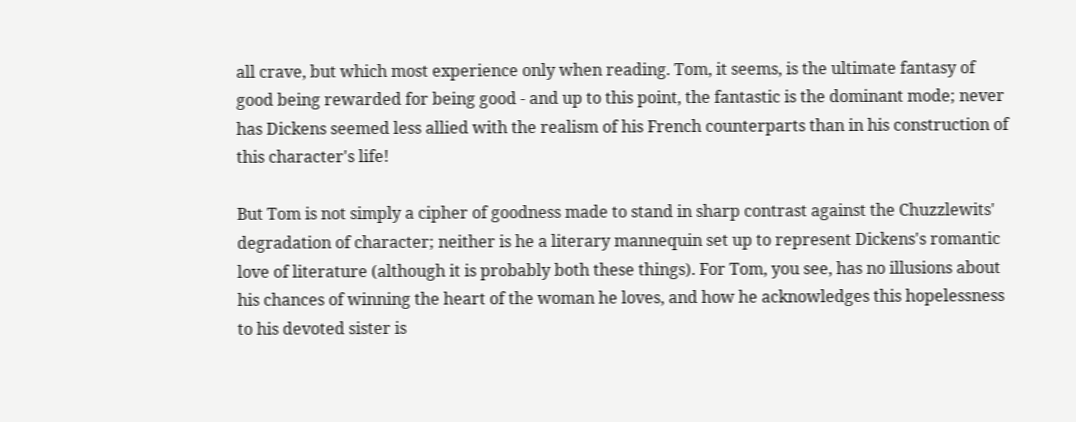all crave, but which most experience only when reading. Tom, it seems, is the ultimate fantasy of good being rewarded for being good - and up to this point, the fantastic is the dominant mode; never has Dickens seemed less allied with the realism of his French counterparts than in his construction of this character's life!

But Tom is not simply a cipher of goodness made to stand in sharp contrast against the Chuzzlewits' degradation of character; neither is he a literary mannequin set up to represent Dickens's romantic love of literature (although it is probably both these things). For Tom, you see, has no illusions about his chances of winning the heart of the woman he loves, and how he acknowledges this hopelessness to his devoted sister is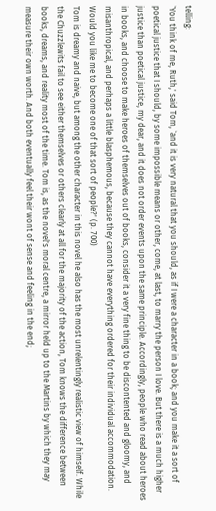telling:
`You think of me, Ruth,' said Tom, `and it is very natural that you should, as if I were a character in a book; and you make it a sort of poetical justice that I should, by some impossible means or other, come, at last, to marry the person I love. But there is a much higher justice than poetical justice, my dear, and it does not order events upon the same principle. Accordingly, people who read about heroes in books, and choose to make heroes of themselves out of books, consider it a very fine thing to be discontented and gloomy, and misanthropical, and perhaps a little blasphemous, because they cannot have everything ordered for their individual accommodation. Would you like me to become one of that sort of people?' (p. 700)
Tom is dreamy and naive, but among the other character in this novel he also has the most unrelentingly realistic view of himself. While the Chuzzlewits fail to see either themselves or others clearly at all for the majority of the action, Tom knows the difference between books, dreams, and reality most of the time. Tom is, as the novel's moral centre, a mirror held up to the Martins by which they may measure their own worth. And both eventually feel their wont of sense and feeling in the end;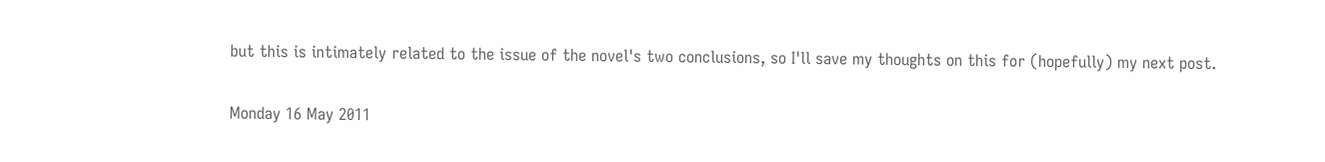but this is intimately related to the issue of the novel's two conclusions, so I'll save my thoughts on this for (hopefully) my next post.

Monday 16 May 2011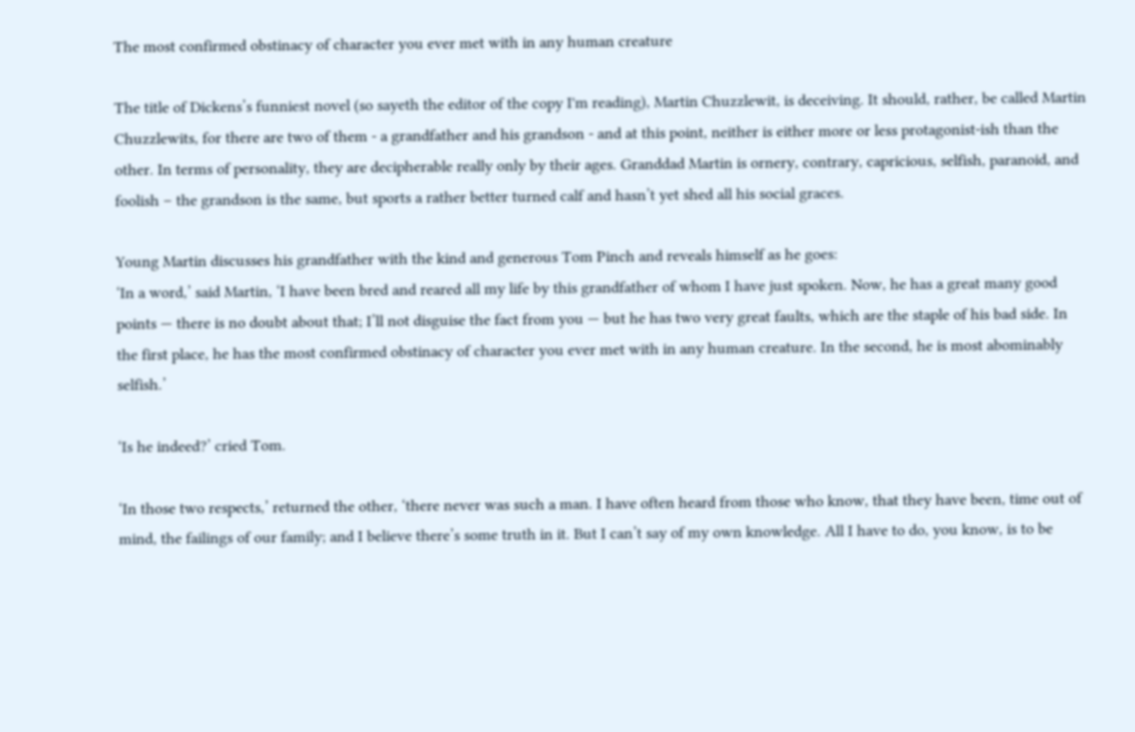The most confirmed obstinacy of character you ever met with in any human creature

The title of Dickens’s funniest novel (so sayeth the editor of the copy I'm reading), Martin Chuzzlewit, is deceiving. It should, rather, be called Martin Chuzzlewits, for there are two of them - a grandfather and his grandson - and at this point, neither is either more or less protagonist-ish than the other. In terms of personality, they are decipherable really only by their ages. Granddad Martin is ornery, contrary, capricious, selfish, paranoid, and foolish – the grandson is the same, but sports a rather better turned calf and hasn’t yet shed all his social graces.

Young Martin discusses his grandfather with the kind and generous Tom Pinch and reveals himself as he goes:
‘In a word,’ said Martin, ‘I have been bred and reared all my life by this grandfather of whom I have just spoken. Now, he has a great many good points — there is no doubt about that; I’ll not disguise the fact from you — but he has two very great faults, which are the staple of his bad side. In the first place, he has the most confirmed obstinacy of character you ever met with in any human creature. In the second, he is most abominably selfish.’

‘Is he indeed?’ cried Tom.

‘In those two respects,’ returned the other, ‘there never was such a man. I have often heard from those who know, that they have been, time out of mind, the failings of our family; and I believe there’s some truth in it. But I can’t say of my own knowledge. All I have to do, you know, is to be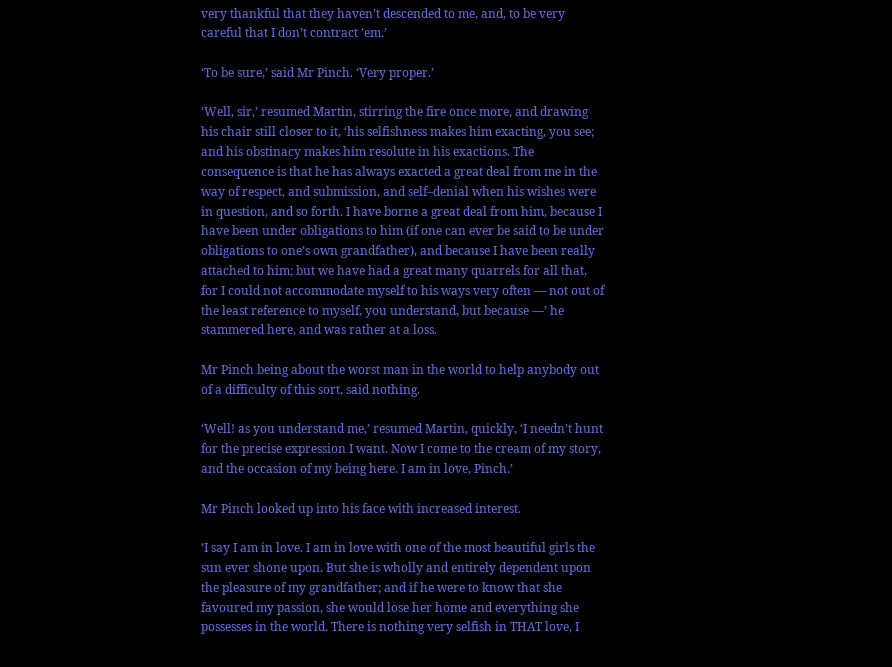very thankful that they haven’t descended to me, and, to be very careful that I don’t contract ’em.’

‘To be sure,’ said Mr Pinch. ‘Very proper.’

‘Well, sir,’ resumed Martin, stirring the fire once more, and drawing his chair still closer to it, ‘his selfishness makes him exacting, you see; and his obstinacy makes him resolute in his exactions. The consequence is that he has always exacted a great deal from me in the way of respect, and submission, and self–denial when his wishes were in question, and so forth. I have borne a great deal from him, because I have been under obligations to him (if one can ever be said to be under obligations to one’s own grandfather), and because I have been really attached to him; but we have had a great many quarrels for all that, for I could not accommodate myself to his ways very often — not out of the least reference to myself, you understand, but because —’ he stammered here, and was rather at a loss.

Mr Pinch being about the worst man in the world to help anybody out of a difficulty of this sort, said nothing.

‘Well! as you understand me,’ resumed Martin, quickly, ‘I needn’t hunt for the precise expression I want. Now I come to the cream of my story, and the occasion of my being here. I am in love, Pinch.’

Mr Pinch looked up into his face with increased interest.

‘I say I am in love. I am in love with one of the most beautiful girls the sun ever shone upon. But she is wholly and entirely dependent upon the pleasure of my grandfather; and if he were to know that she favoured my passion, she would lose her home and everything she possesses in the world. There is nothing very selfish in THAT love, I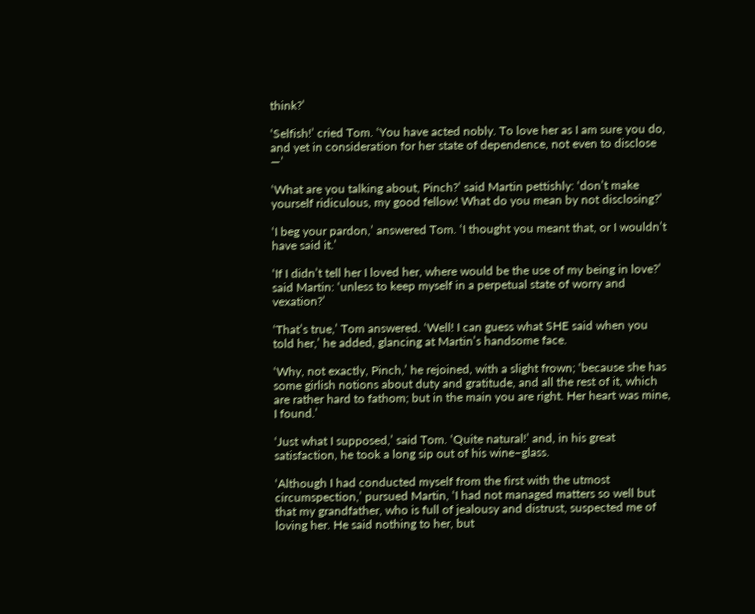think?’

‘Selfish!’ cried Tom. ‘You have acted nobly. To love her as I am sure you do, and yet in consideration for her state of dependence, not even to disclose —’

‘What are you talking about, Pinch?’ said Martin pettishly: ‘don’t make yourself ridiculous, my good fellow! What do you mean by not disclosing?’

‘I beg your pardon,’ answered Tom. ‘I thought you meant that, or I wouldn’t have said it.’

‘If I didn’t tell her I loved her, where would be the use of my being in love?’ said Martin: ‘unless to keep myself in a perpetual state of worry and vexation?’

‘That’s true,’ Tom answered. ‘Well! I can guess what SHE said when you told her,’ he added, glancing at Martin’s handsome face.

‘Why, not exactly, Pinch,’ he rejoined, with a slight frown; ‘because she has some girlish notions about duty and gratitude, and all the rest of it, which are rather hard to fathom; but in the main you are right. Her heart was mine, I found.’

‘Just what I supposed,’ said Tom. ‘Quite natural!’ and, in his great satisfaction, he took a long sip out of his wine–glass.

‘Although I had conducted myself from the first with the utmost circumspection,’ pursued Martin, ‘I had not managed matters so well but that my grandfather, who is full of jealousy and distrust, suspected me of loving her. He said nothing to her, but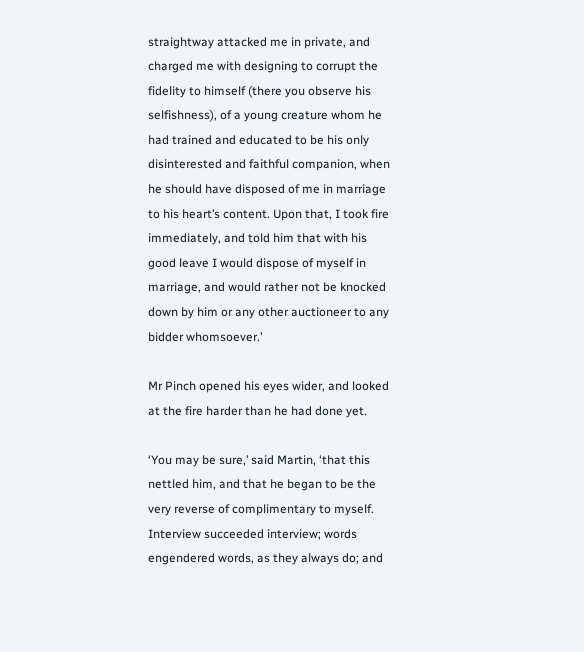straightway attacked me in private, and charged me with designing to corrupt the fidelity to himself (there you observe his selfishness), of a young creature whom he had trained and educated to be his only disinterested and faithful companion, when he should have disposed of me in marriage to his heart’s content. Upon that, I took fire immediately, and told him that with his good leave I would dispose of myself in marriage, and would rather not be knocked down by him or any other auctioneer to any bidder whomsoever.’

Mr Pinch opened his eyes wider, and looked at the fire harder than he had done yet.

‘You may be sure,’ said Martin, ‘that this nettled him, and that he began to be the very reverse of complimentary to myself. Interview succeeded interview; words engendered words, as they always do; and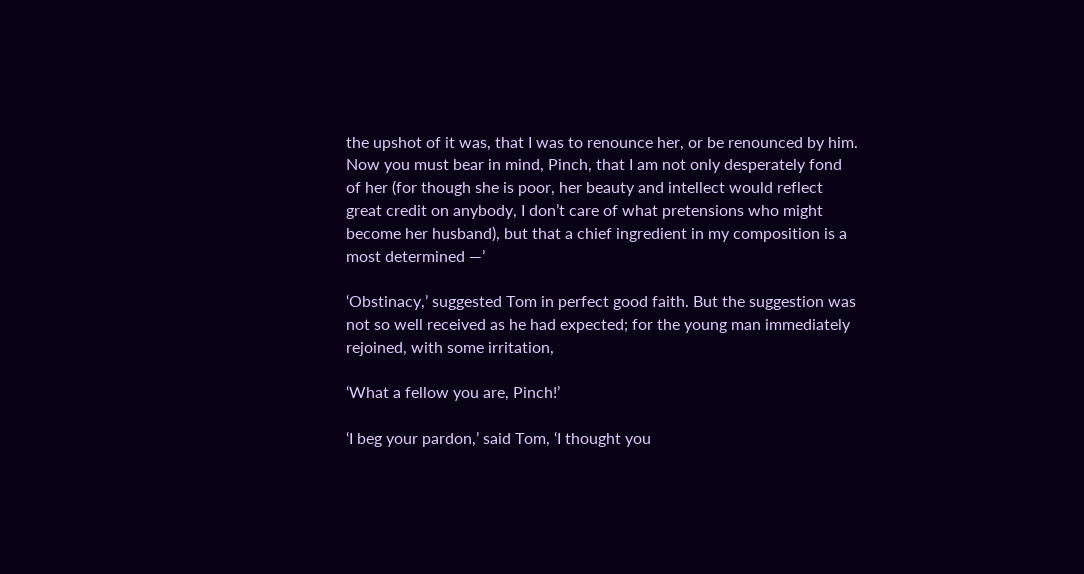the upshot of it was, that I was to renounce her, or be renounced by him. Now you must bear in mind, Pinch, that I am not only desperately fond of her (for though she is poor, her beauty and intellect would reflect great credit on anybody, I don’t care of what pretensions who might become her husband), but that a chief ingredient in my composition is a most determined —’

‘Obstinacy,’ suggested Tom in perfect good faith. But the suggestion was not so well received as he had expected; for the young man immediately rejoined, with some irritation,

‘What a fellow you are, Pinch!’

‘I beg your pardon,’ said Tom, ‘I thought you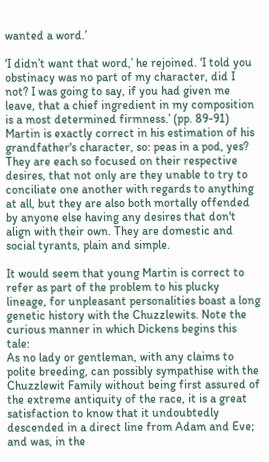wanted a word.’

‘I didn’t want that word,’ he rejoined. ‘I told you obstinacy was no part of my character, did I not? I was going to say, if you had given me leave, that a chief ingredient in my composition is a most determined firmness.’ (pp. 89-91)
Martin is exactly correct in his estimation of his grandfather's character, so: peas in a pod, yes? They are each so focused on their respective desires, that not only are they unable to try to conciliate one another with regards to anything at all, but they are also both mortally offended by anyone else having any desires that don't align with their own. They are domestic and social tyrants, plain and simple.

It would seem that young Martin is correct to refer as part of the problem to his plucky lineage, for unpleasant personalities boast a long genetic history with the Chuzzlewits. Note the curious manner in which Dickens begins this tale:
As no lady or gentleman, with any claims to polite breeding, can possibly sympathise with the Chuzzlewit Family without being first assured of the extreme antiquity of the race, it is a great satisfaction to know that it undoubtedly descended in a direct line from Adam and Eve; and was, in the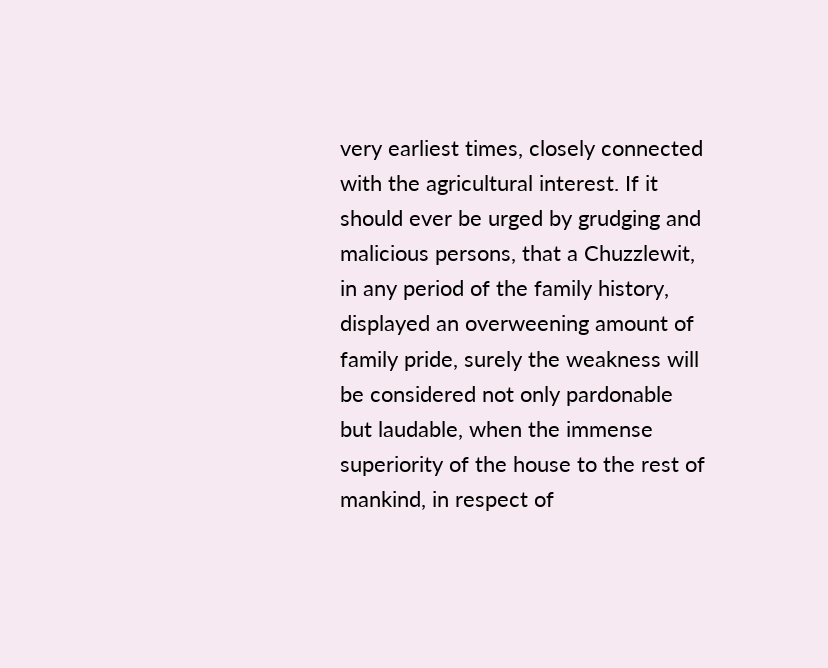very earliest times, closely connected with the agricultural interest. If it should ever be urged by grudging and malicious persons, that a Chuzzlewit, in any period of the family history, displayed an overweening amount of family pride, surely the weakness will be considered not only pardonable but laudable, when the immense superiority of the house to the rest of mankind, in respect of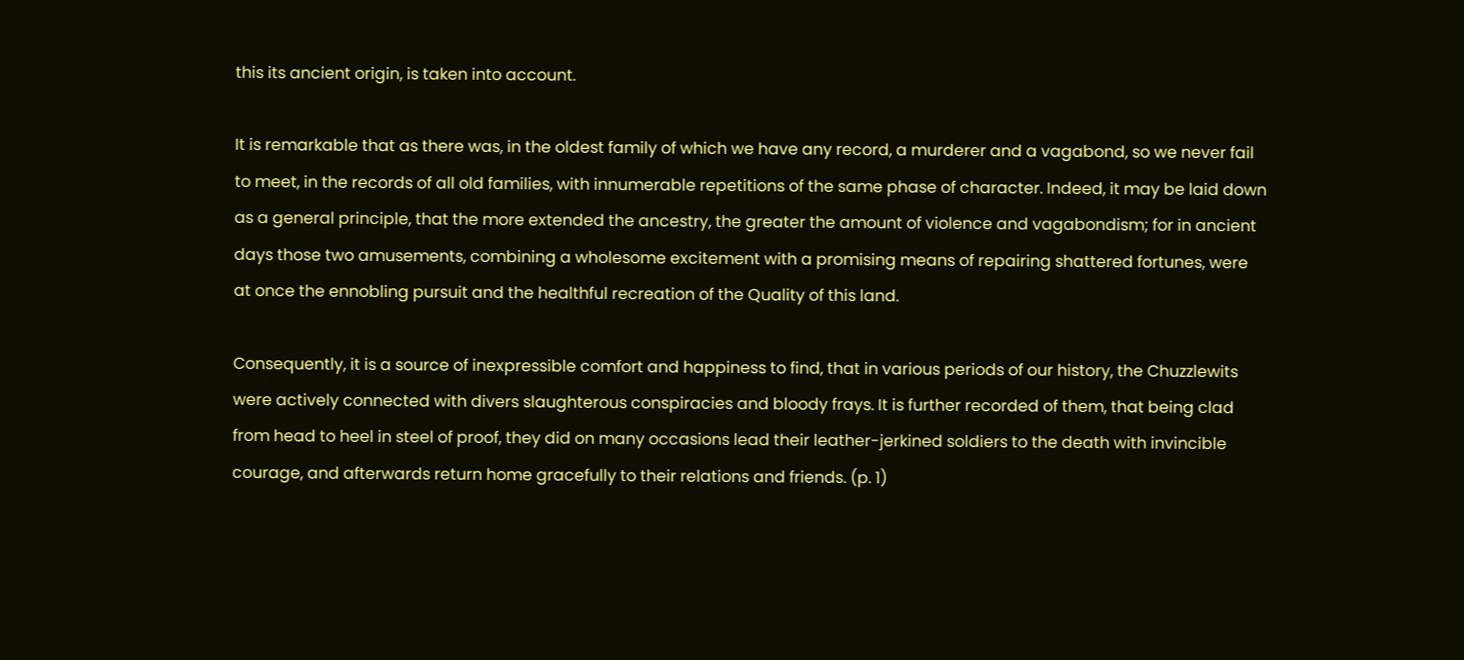this its ancient origin, is taken into account.

It is remarkable that as there was, in the oldest family of which we have any record, a murderer and a vagabond, so we never fail to meet, in the records of all old families, with innumerable repetitions of the same phase of character. Indeed, it may be laid down as a general principle, that the more extended the ancestry, the greater the amount of violence and vagabondism; for in ancient days those two amusements, combining a wholesome excitement with a promising means of repairing shattered fortunes, were at once the ennobling pursuit and the healthful recreation of the Quality of this land.

Consequently, it is a source of inexpressible comfort and happiness to find, that in various periods of our history, the Chuzzlewits were actively connected with divers slaughterous conspiracies and bloody frays. It is further recorded of them, that being clad from head to heel in steel of proof, they did on many occasions lead their leather-jerkined soldiers to the death with invincible courage, and afterwards return home gracefully to their relations and friends. (p. 1)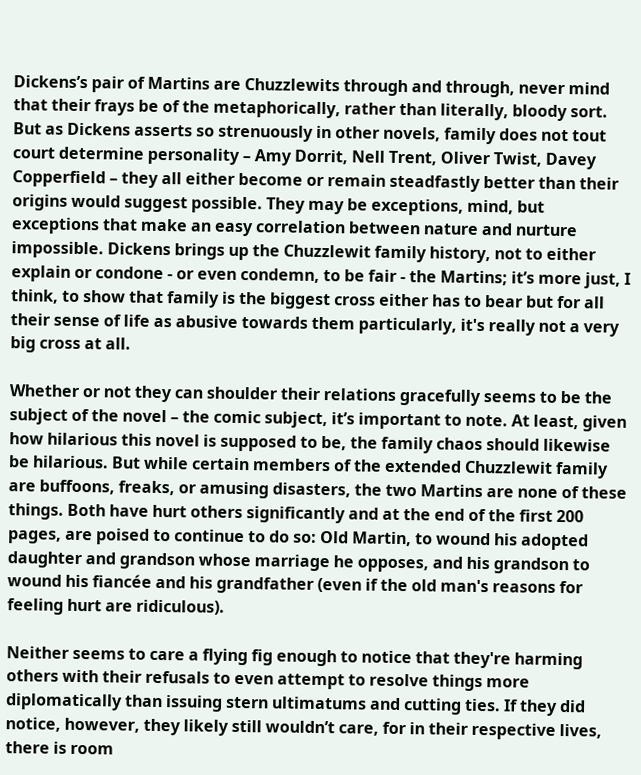Dickens’s pair of Martins are Chuzzlewits through and through, never mind that their frays be of the metaphorically, rather than literally, bloody sort. But as Dickens asserts so strenuously in other novels, family does not tout court determine personality – Amy Dorrit, Nell Trent, Oliver Twist, Davey Copperfield – they all either become or remain steadfastly better than their origins would suggest possible. They may be exceptions, mind, but exceptions that make an easy correlation between nature and nurture impossible. Dickens brings up the Chuzzlewit family history, not to either explain or condone - or even condemn, to be fair - the Martins; it’s more just, I think, to show that family is the biggest cross either has to bear but for all their sense of life as abusive towards them particularly, it's really not a very big cross at all.

Whether or not they can shoulder their relations gracefully seems to be the subject of the novel – the comic subject, it’s important to note. At least, given how hilarious this novel is supposed to be, the family chaos should likewise be hilarious. But while certain members of the extended Chuzzlewit family are buffoons, freaks, or amusing disasters, the two Martins are none of these things. Both have hurt others significantly and at the end of the first 200 pages, are poised to continue to do so: Old Martin, to wound his adopted daughter and grandson whose marriage he opposes, and his grandson to wound his fiancée and his grandfather (even if the old man's reasons for feeling hurt are ridiculous).

Neither seems to care a flying fig enough to notice that they're harming others with their refusals to even attempt to resolve things more diplomatically than issuing stern ultimatums and cutting ties. If they did notice, however, they likely still wouldn’t care, for in their respective lives, there is room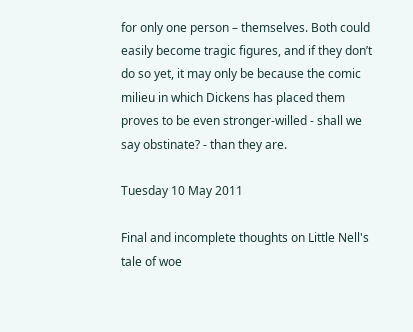for only one person – themselves. Both could easily become tragic figures, and if they don’t do so yet, it may only be because the comic milieu in which Dickens has placed them proves to be even stronger-willed - shall we say obstinate? - than they are.

Tuesday 10 May 2011

Final and incomplete thoughts on Little Nell's tale of woe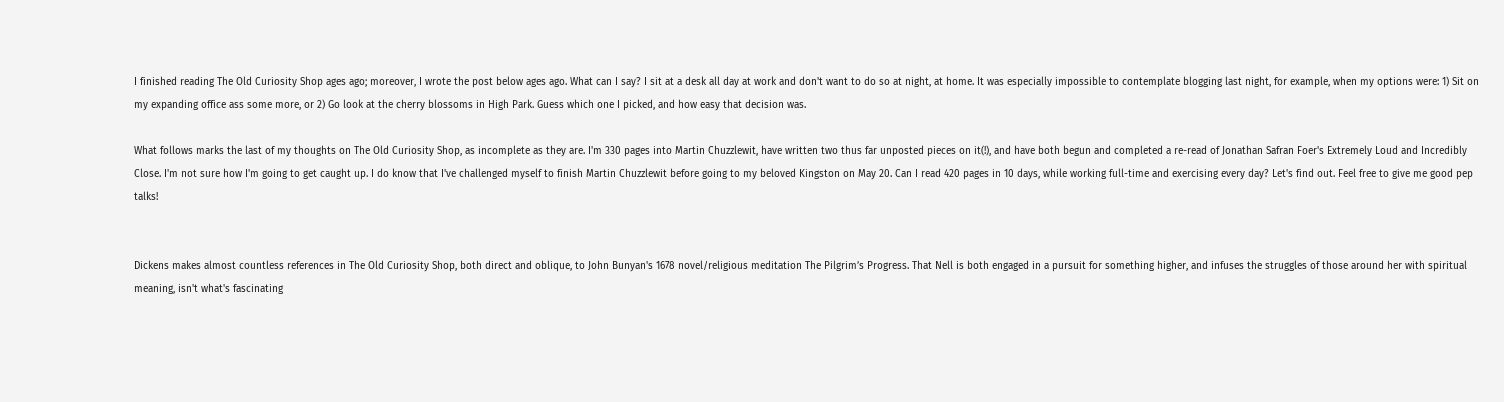I finished reading The Old Curiosity Shop ages ago; moreover, I wrote the post below ages ago. What can I say? I sit at a desk all day at work and don't want to do so at night, at home. It was especially impossible to contemplate blogging last night, for example, when my options were: 1) Sit on my expanding office ass some more, or 2) Go look at the cherry blossoms in High Park. Guess which one I picked, and how easy that decision was.

What follows marks the last of my thoughts on The Old Curiosity Shop, as incomplete as they are. I'm 330 pages into Martin Chuzzlewit, have written two thus far unposted pieces on it(!), and have both begun and completed a re-read of Jonathan Safran Foer's Extremely Loud and Incredibly Close. I'm not sure how I'm going to get caught up. I do know that I've challenged myself to finish Martin Chuzzlewit before going to my beloved Kingston on May 20. Can I read 420 pages in 10 days, while working full-time and exercising every day? Let's find out. Feel free to give me good pep talks!


Dickens makes almost countless references in The Old Curiosity Shop, both direct and oblique, to John Bunyan's 1678 novel/religious meditation The Pilgrim’s Progress. That Nell is both engaged in a pursuit for something higher, and infuses the struggles of those around her with spiritual meaning, isn't what's fascinating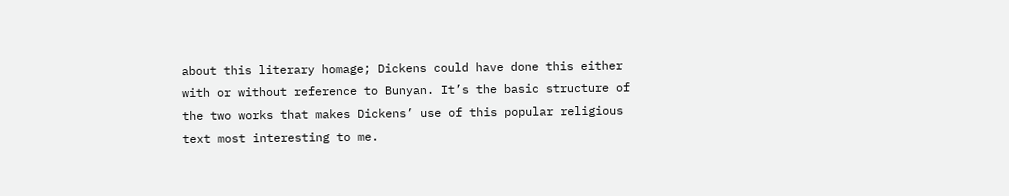about this literary homage; Dickens could have done this either with or without reference to Bunyan. It’s the basic structure of the two works that makes Dickens’ use of this popular religious text most interesting to me.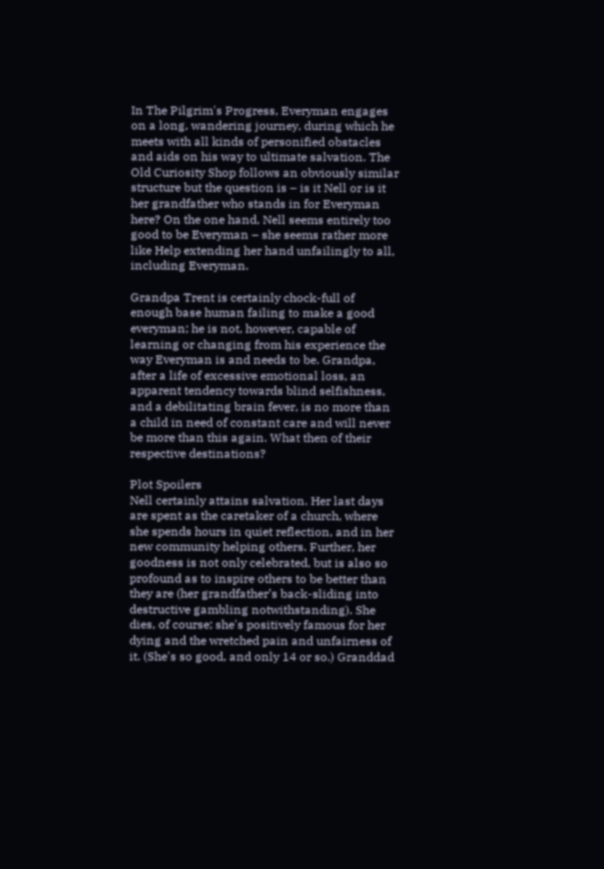In The Pilgrim's Progress, Everyman engages on a long, wandering journey, during which he meets with all kinds of personified obstacles and aids on his way to ultimate salvation. The Old Curiosity Shop follows an obviously similar structure but the question is – is it Nell or is it her grandfather who stands in for Everyman here? On the one hand, Nell seems entirely too good to be Everyman – she seems rather more like Help extending her hand unfailingly to all, including Everyman.

Grandpa Trent is certainly chock-full of enough base human failing to make a good everyman; he is not, however, capable of learning or changing from his experience the way Everyman is and needs to be. Grandpa, after a life of excessive emotional loss, an apparent tendency towards blind selfishness, and a debilitating brain fever, is no more than a child in need of constant care and will never be more than this again. What then of their respective destinations?

Plot Spoilers
Nell certainly attains salvation. Her last days are spent as the caretaker of a church, where she spends hours in quiet reflection, and in her new community helping others. Further, her goodness is not only celebrated, but is also so profound as to inspire others to be better than they are (her grandfather’s back-sliding into destructive gambling notwithstanding). She dies, of course; she's positively famous for her dying and the wretched pain and unfairness of it. (She's so good, and only 14 or so.) Granddad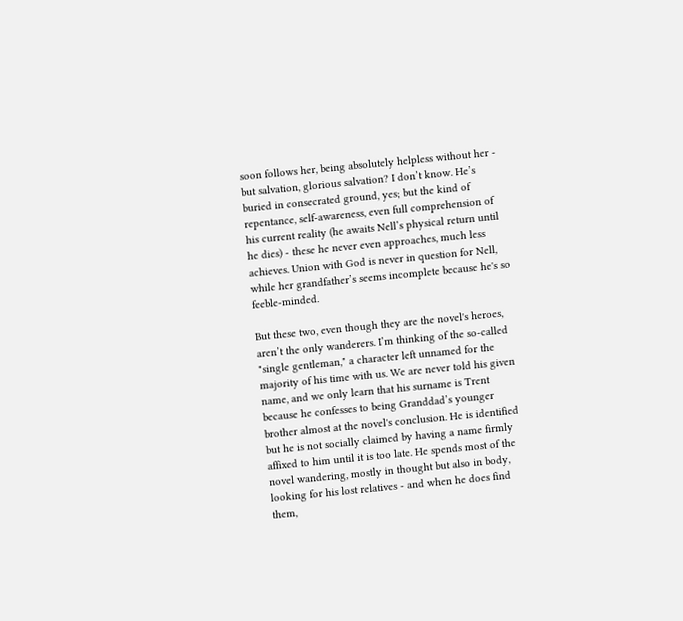soon follows her, being absolutely helpless without her - but salvation, glorious salvation? I don’t know. He’s buried in consecrated ground, yes; but the kind of repentance, self-awareness, even full comprehension of his current reality (he awaits Nell’s physical return until he dies) - these he never even approaches, much less achieves. Union with God is never in question for Nell, while her grandfather’s seems incomplete because he's so feeble-minded.

But these two, even though they are the novel's heroes, aren’t the only wanderers. I’m thinking of the so-called "single gentleman," a character left unnamed for the majority of his time with us. We are never told his given name, and we only learn that his surname is Trent because he confesses to being Granddad’s younger brother almost at the novel's conclusion. He is identified but he is not socially claimed by having a name firmly affixed to him until it is too late. He spends most of the novel wandering, mostly in thought but also in body, looking for his lost relatives - and when he does find them,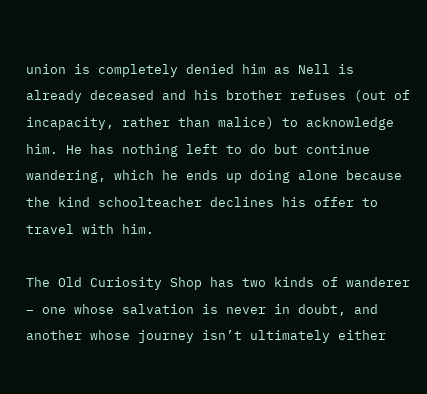union is completely denied him as Nell is already deceased and his brother refuses (out of incapacity, rather than malice) to acknowledge him. He has nothing left to do but continue wandering, which he ends up doing alone because the kind schoolteacher declines his offer to travel with him.

The Old Curiosity Shop has two kinds of wanderer – one whose salvation is never in doubt, and another whose journey isn’t ultimately either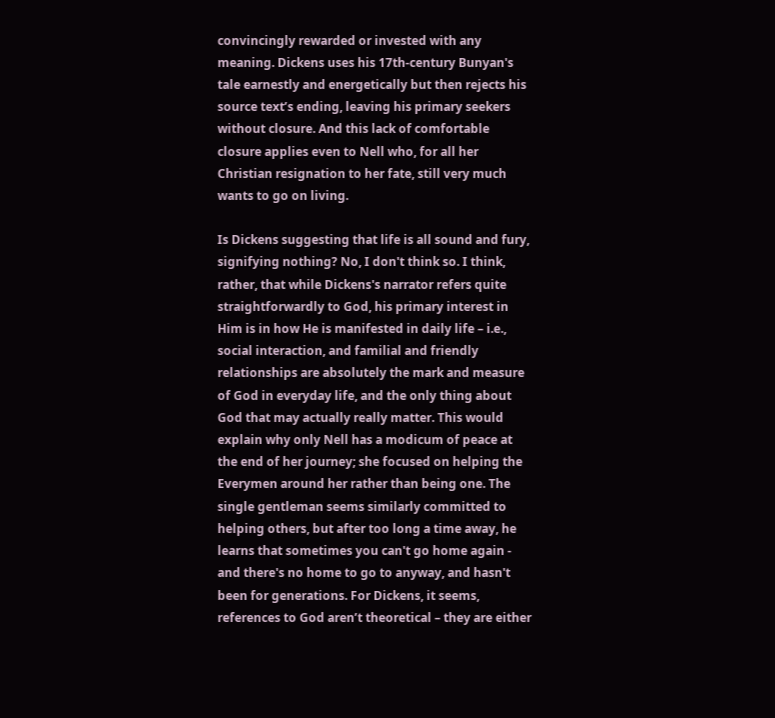convincingly rewarded or invested with any meaning. Dickens uses his 17th-century Bunyan's tale earnestly and energetically but then rejects his source text’s ending, leaving his primary seekers without closure. And this lack of comfortable closure applies even to Nell who, for all her Christian resignation to her fate, still very much wants to go on living.

Is Dickens suggesting that life is all sound and fury, signifying nothing? No, I don't think so. I think, rather, that while Dickens's narrator refers quite straightforwardly to God, his primary interest in Him is in how He is manifested in daily life – i.e., social interaction, and familial and friendly relationships are absolutely the mark and measure of God in everyday life, and the only thing about God that may actually really matter. This would explain why only Nell has a modicum of peace at the end of her journey; she focused on helping the Everymen around her rather than being one. The single gentleman seems similarly committed to helping others, but after too long a time away, he learns that sometimes you can't go home again - and there's no home to go to anyway, and hasn't been for generations. For Dickens, it seems, references to God aren’t theoretical – they are either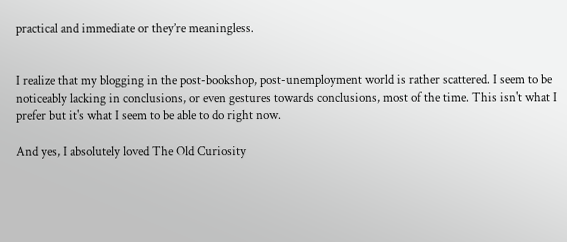practical and immediate or they’re meaningless.


I realize that my blogging in the post-bookshop, post-unemployment world is rather scattered. I seem to be noticeably lacking in conclusions, or even gestures towards conclusions, most of the time. This isn't what I prefer but it's what I seem to be able to do right now.

And yes, I absolutely loved The Old Curiosity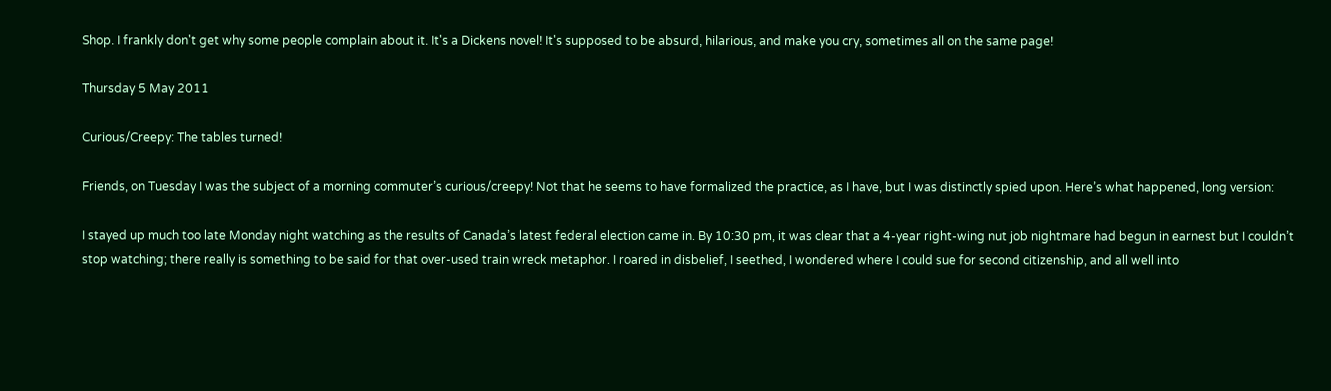Shop. I frankly don't get why some people complain about it. It's a Dickens novel! It's supposed to be absurd, hilarious, and make you cry, sometimes all on the same page!

Thursday 5 May 2011

Curious/Creepy: The tables turned!

Friends, on Tuesday I was the subject of a morning commuter’s curious/creepy! Not that he seems to have formalized the practice, as I have, but I was distinctly spied upon. Here’s what happened, long version:

I stayed up much too late Monday night watching as the results of Canada’s latest federal election came in. By 10:30 pm, it was clear that a 4-year right-wing nut job nightmare had begun in earnest but I couldn’t stop watching; there really is something to be said for that over-used train wreck metaphor. I roared in disbelief, I seethed, I wondered where I could sue for second citizenship, and all well into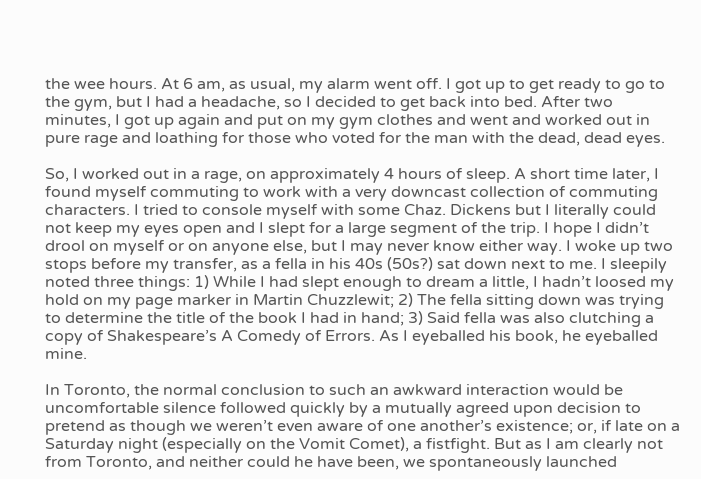the wee hours. At 6 am, as usual, my alarm went off. I got up to get ready to go to the gym, but I had a headache, so I decided to get back into bed. After two minutes, I got up again and put on my gym clothes and went and worked out in pure rage and loathing for those who voted for the man with the dead, dead eyes.

So, I worked out in a rage, on approximately 4 hours of sleep. A short time later, I found myself commuting to work with a very downcast collection of commuting characters. I tried to console myself with some Chaz. Dickens but I literally could not keep my eyes open and I slept for a large segment of the trip. I hope I didn’t drool on myself or on anyone else, but I may never know either way. I woke up two stops before my transfer, as a fella in his 40s (50s?) sat down next to me. I sleepily noted three things: 1) While I had slept enough to dream a little, I hadn’t loosed my hold on my page marker in Martin Chuzzlewit; 2) The fella sitting down was trying to determine the title of the book I had in hand; 3) Said fella was also clutching a copy of Shakespeare’s A Comedy of Errors. As I eyeballed his book, he eyeballed mine.

In Toronto, the normal conclusion to such an awkward interaction would be uncomfortable silence followed quickly by a mutually agreed upon decision to pretend as though we weren’t even aware of one another’s existence; or, if late on a Saturday night (especially on the Vomit Comet), a fistfight. But as I am clearly not from Toronto, and neither could he have been, we spontaneously launched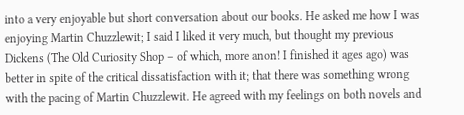into a very enjoyable but short conversation about our books. He asked me how I was enjoying Martin Chuzzlewit; I said I liked it very much, but thought my previous Dickens (The Old Curiosity Shop – of which, more anon! I finished it ages ago) was better in spite of the critical dissatisfaction with it; that there was something wrong with the pacing of Martin Chuzzlewit. He agreed with my feelings on both novels and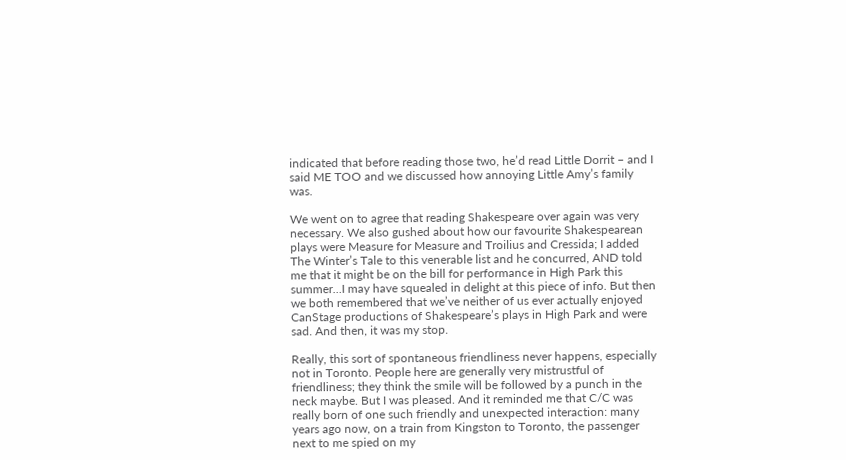indicated that before reading those two, he’d read Little Dorrit – and I said ME TOO and we discussed how annoying Little Amy’s family was.

We went on to agree that reading Shakespeare over again was very necessary. We also gushed about how our favourite Shakespearean plays were Measure for Measure and Troilius and Cressida; I added The Winter’s Tale to this venerable list and he concurred, AND told me that it might be on the bill for performance in High Park this summer…I may have squealed in delight at this piece of info. But then we both remembered that we’ve neither of us ever actually enjoyed CanStage productions of Shakespeare’s plays in High Park and were sad. And then, it was my stop.

Really, this sort of spontaneous friendliness never happens, especially not in Toronto. People here are generally very mistrustful of friendliness; they think the smile will be followed by a punch in the neck maybe. But I was pleased. And it reminded me that C/C was really born of one such friendly and unexpected interaction: many years ago now, on a train from Kingston to Toronto, the passenger next to me spied on my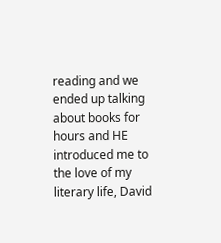reading and we ended up talking about books for hours and HE introduced me to the love of my literary life, David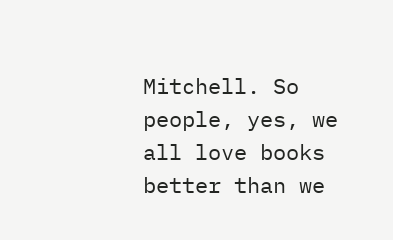Mitchell. So people, yes, we all love books better than we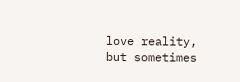love reality, but sometimes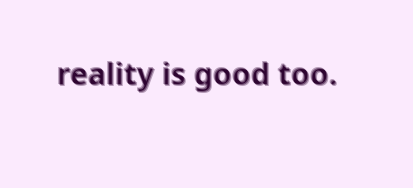reality is good too.